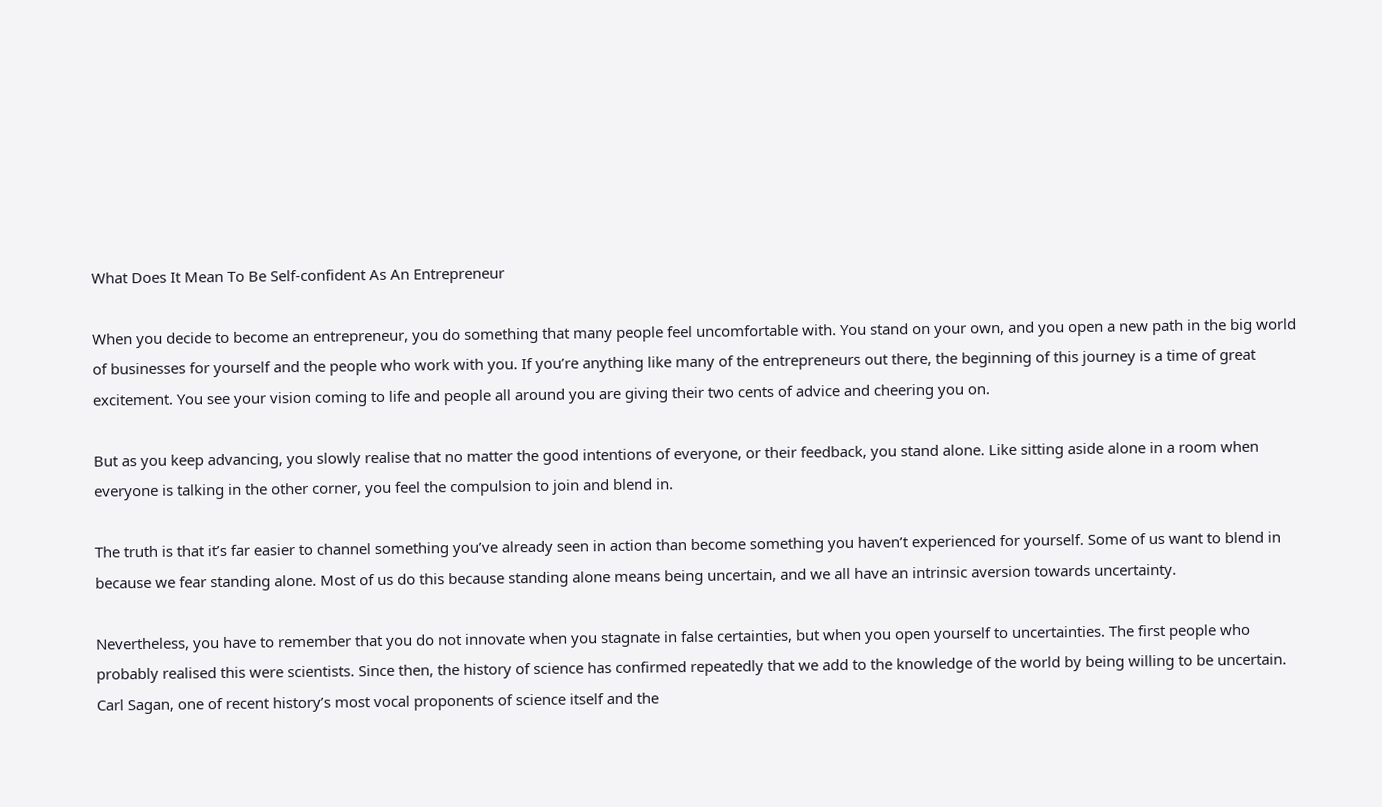What Does It Mean To Be Self-confident As An Entrepreneur

When you decide to become an entrepreneur, you do something that many people feel uncomfortable with. You stand on your own, and you open a new path in the big world of businesses for yourself and the people who work with you. If you’re anything like many of the entrepreneurs out there, the beginning of this journey is a time of great excitement. You see your vision coming to life and people all around you are giving their two cents of advice and cheering you on.

But as you keep advancing, you slowly realise that no matter the good intentions of everyone, or their feedback, you stand alone. Like sitting aside alone in a room when everyone is talking in the other corner, you feel the compulsion to join and blend in.

The truth is that it’s far easier to channel something you’ve already seen in action than become something you haven’t experienced for yourself. Some of us want to blend in because we fear standing alone. Most of us do this because standing alone means being uncertain, and we all have an intrinsic aversion towards uncertainty.

Nevertheless, you have to remember that you do not innovate when you stagnate in false certainties, but when you open yourself to uncertainties. The first people who probably realised this were scientists. Since then, the history of science has confirmed repeatedly that we add to the knowledge of the world by being willing to be uncertain. Carl Sagan, one of recent history’s most vocal proponents of science itself and the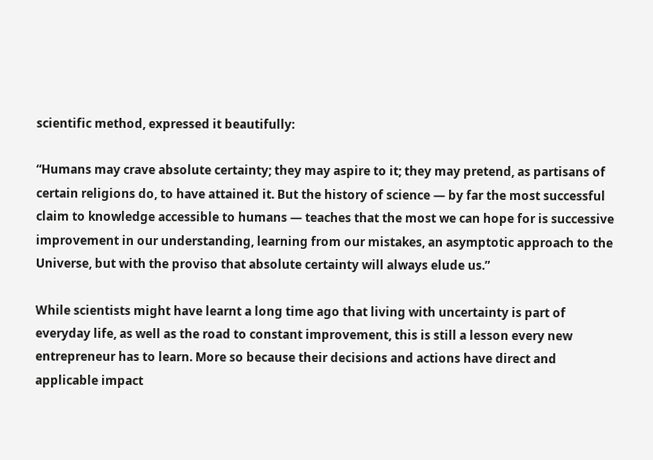scientific method, expressed it beautifully:

“Humans may crave absolute certainty; they may aspire to it; they may pretend, as partisans of certain religions do, to have attained it. But the history of science — by far the most successful claim to knowledge accessible to humans — teaches that the most we can hope for is successive improvement in our understanding, learning from our mistakes, an asymptotic approach to the Universe, but with the proviso that absolute certainty will always elude us.”

While scientists might have learnt a long time ago that living with uncertainty is part of everyday life, as well as the road to constant improvement, this is still a lesson every new entrepreneur has to learn. More so because their decisions and actions have direct and applicable impact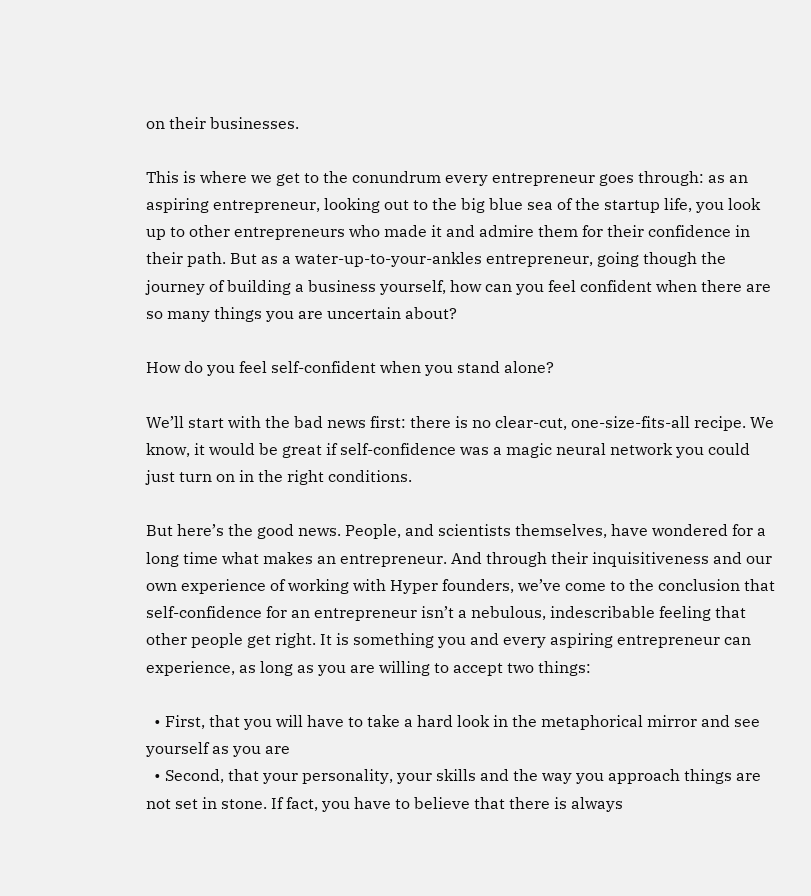on their businesses.

This is where we get to the conundrum every entrepreneur goes through: as an aspiring entrepreneur, looking out to the big blue sea of the startup life, you look up to other entrepreneurs who made it and admire them for their confidence in their path. But as a water-up-to-your-ankles entrepreneur, going though the journey of building a business yourself, how can you feel confident when there are so many things you are uncertain about?

How do you feel self-confident when you stand alone?

We’ll start with the bad news first: there is no clear-cut, one-size-fits-all recipe. We know, it would be great if self-confidence was a magic neural network you could just turn on in the right conditions.

But here’s the good news. People, and scientists themselves, have wondered for a long time what makes an entrepreneur. And through their inquisitiveness and our own experience of working with Hyper founders, we’ve come to the conclusion that self-confidence for an entrepreneur isn’t a nebulous, indescribable feeling that other people get right. It is something you and every aspiring entrepreneur can experience, as long as you are willing to accept two things:

  • First, that you will have to take a hard look in the metaphorical mirror and see yourself as you are
  • Second, that your personality, your skills and the way you approach things are not set in stone. If fact, you have to believe that there is always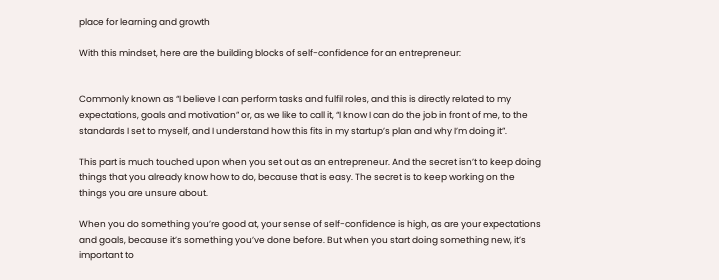place for learning and growth

With this mindset, here are the building blocks of self-confidence for an entrepreneur:


Commonly known as “I believe I can perform tasks and fulfil roles, and this is directly related to my expectations, goals and motivation” or, as we like to call it, “I know I can do the job in front of me, to the standards I set to myself, and I understand how this fits in my startup’s plan and why I’m doing it”.

This part is much touched upon when you set out as an entrepreneur. And the secret isn’t to keep doing things that you already know how to do, because that is easy. The secret is to keep working on the things you are unsure about.

When you do something you’re good at, your sense of self-confidence is high, as are your expectations and goals, because it’s something you’ve done before. But when you start doing something new, it’s important to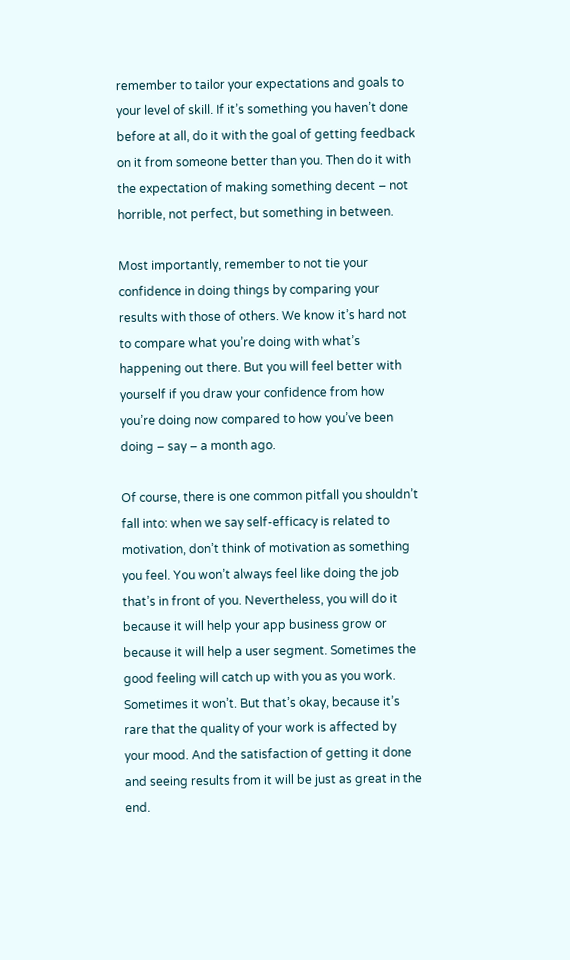remember to tailor your expectations and goals to your level of skill. If it’s something you haven’t done before at all, do it with the goal of getting feedback on it from someone better than you. Then do it with the expectation of making something decent – not horrible, not perfect, but something in between.

Most importantly, remember to not tie your confidence in doing things by comparing your results with those of others. We know it’s hard not to compare what you’re doing with what’s happening out there. But you will feel better with yourself if you draw your confidence from how you’re doing now compared to how you’ve been doing – say – a month ago.

Of course, there is one common pitfall you shouldn’t fall into: when we say self-efficacy is related to motivation, don’t think of motivation as something you feel. You won’t always feel like doing the job that’s in front of you. Nevertheless, you will do it because it will help your app business grow or because it will help a user segment. Sometimes the good feeling will catch up with you as you work. Sometimes it won’t. But that’s okay, because it’s rare that the quality of your work is affected by your mood. And the satisfaction of getting it done and seeing results from it will be just as great in the end.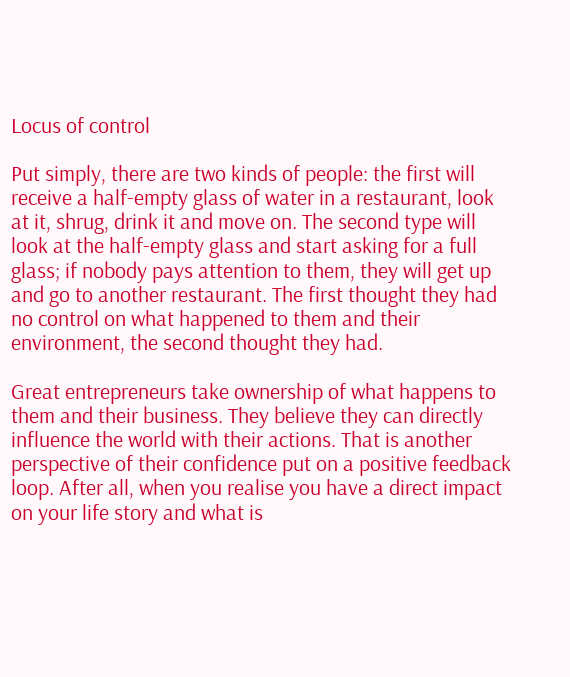Locus of control

Put simply, there are two kinds of people: the first will receive a half-empty glass of water in a restaurant, look at it, shrug, drink it and move on. The second type will look at the half-empty glass and start asking for a full glass; if nobody pays attention to them, they will get up and go to another restaurant. The first thought they had no control on what happened to them and their environment, the second thought they had.

Great entrepreneurs take ownership of what happens to them and their business. They believe they can directly influence the world with their actions. That is another perspective of their confidence put on a positive feedback loop. After all, when you realise you have a direct impact on your life story and what is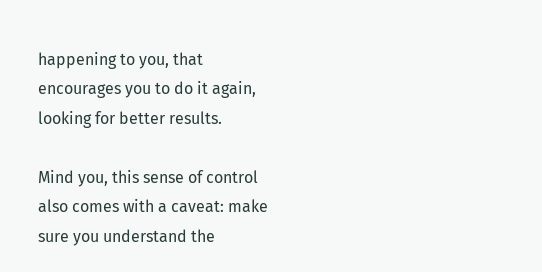happening to you, that encourages you to do it again, looking for better results.

Mind you, this sense of control also comes with a caveat: make sure you understand the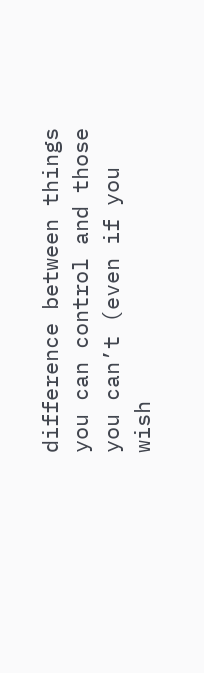difference between things you can control and those you can’t (even if you wish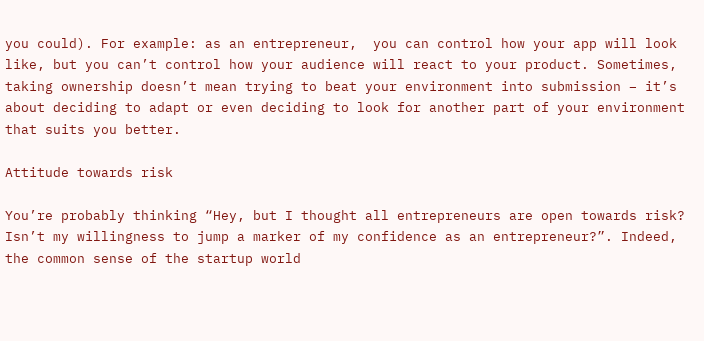you could). For example: as an entrepreneur,  you can control how your app will look like, but you can’t control how your audience will react to your product. Sometimes, taking ownership doesn’t mean trying to beat your environment into submission – it’s about deciding to adapt or even deciding to look for another part of your environment that suits you better.

Attitude towards risk

You’re probably thinking “Hey, but I thought all entrepreneurs are open towards risk? Isn’t my willingness to jump a marker of my confidence as an entrepreneur?”. Indeed, the common sense of the startup world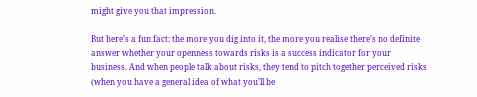might give you that impression.

But here’s a fun fact: the more you dig into it, the more you realise there’s no definite answer whether your openness towards risks is a success indicator for your business. And when people talk about risks, they tend to pitch together perceived risks (when you have a general idea of what you’ll be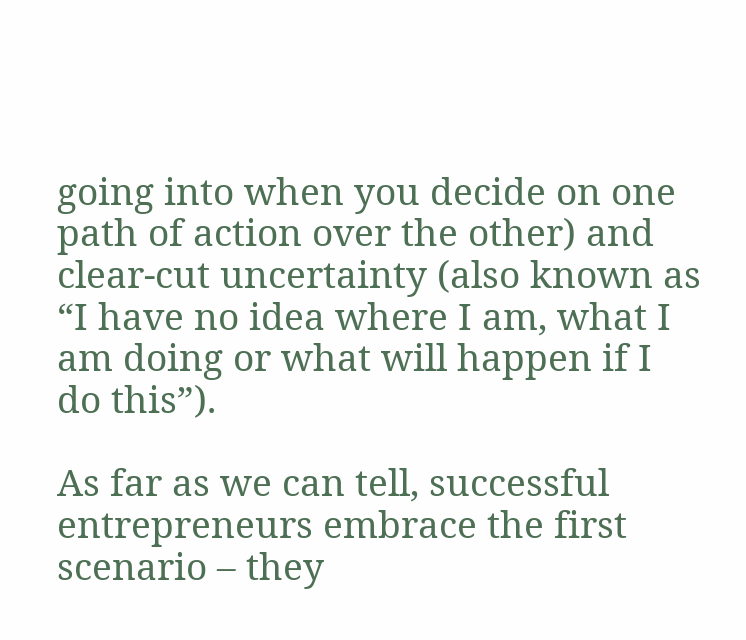going into when you decide on one path of action over the other) and clear-cut uncertainty (also known as “I have no idea where I am, what I am doing or what will happen if I do this”).

As far as we can tell, successful entrepreneurs embrace the first scenario – they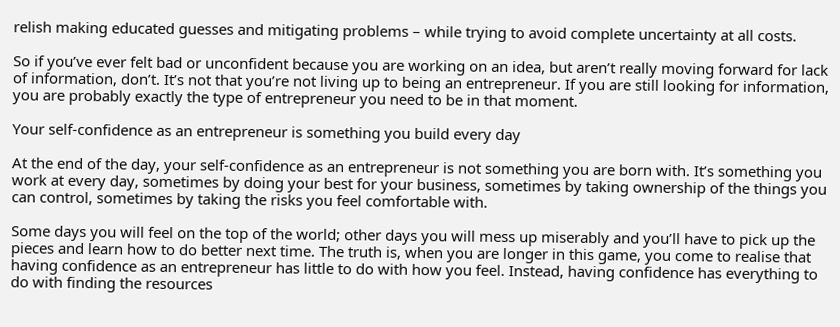relish making educated guesses and mitigating problems – while trying to avoid complete uncertainty at all costs.

So if you’ve ever felt bad or unconfident because you are working on an idea, but aren’t really moving forward for lack of information, don’t. It’s not that you’re not living up to being an entrepreneur. If you are still looking for information, you are probably exactly the type of entrepreneur you need to be in that moment.

Your self-confidence as an entrepreneur is something you build every day

At the end of the day, your self-confidence as an entrepreneur is not something you are born with. It’s something you work at every day, sometimes by doing your best for your business, sometimes by taking ownership of the things you can control, sometimes by taking the risks you feel comfortable with.

Some days you will feel on the top of the world; other days you will mess up miserably and you’ll have to pick up the pieces and learn how to do better next time. The truth is, when you are longer in this game, you come to realise that having confidence as an entrepreneur has little to do with how you feel. Instead, having confidence has everything to do with finding the resources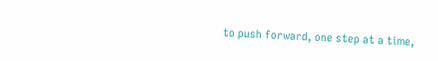to push forward, one step at a time,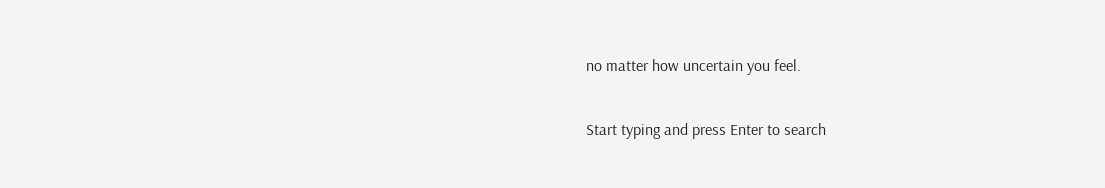no matter how uncertain you feel.

Start typing and press Enter to search